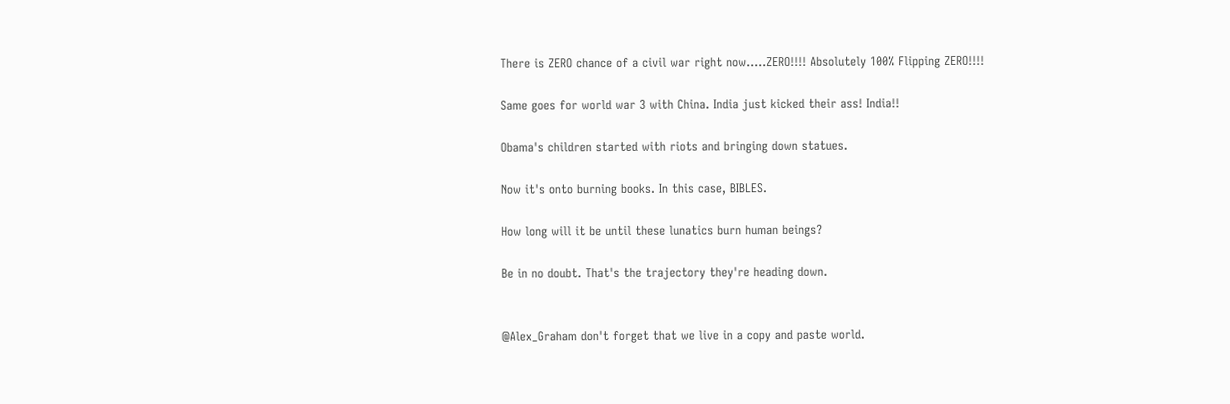There is ZERO chance of a civil war right now.....ZERO!!!! Absolutely 100% Flipping ZERO!!!!

Same goes for world war 3 with China. India just kicked their ass! India!!

Obama's children started with riots and bringing down statues.

Now it's onto burning books. In this case, BIBLES.

How long will it be until these lunatics burn human beings?

Be in no doubt. That's the trajectory they're heading down.


@Alex_Graham don't forget that we live in a copy and paste world.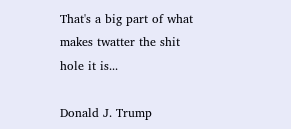That's a big part of what makes twatter the shit hole it is...

Donald J. Trump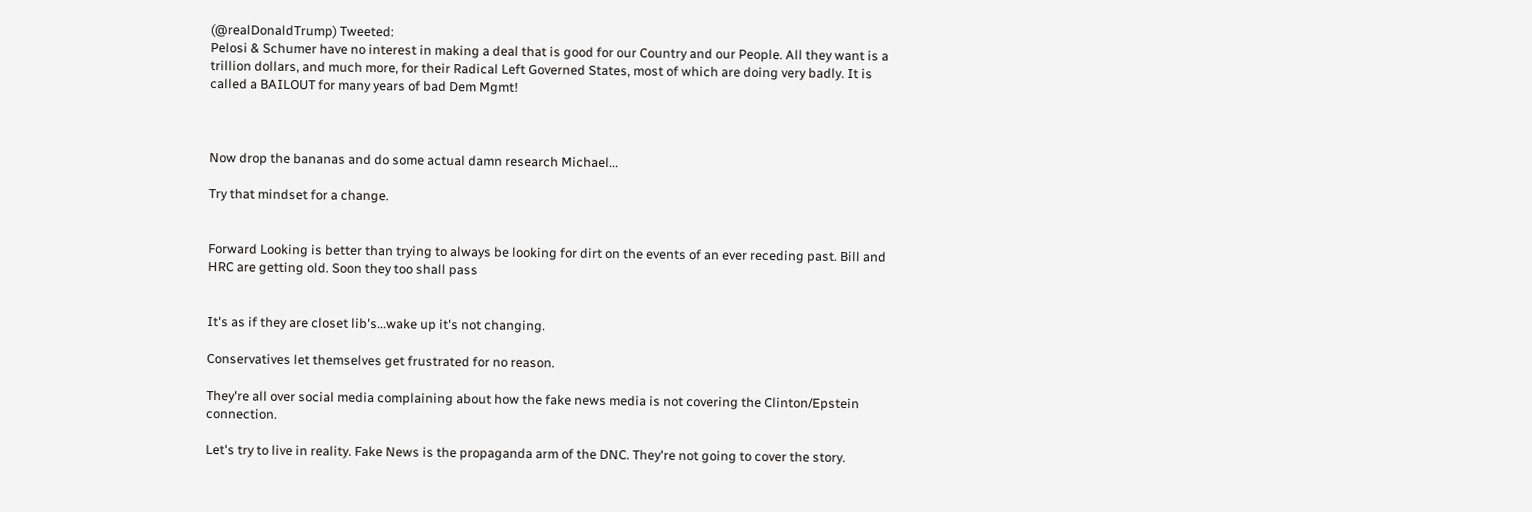(@realDonaldTrump) Tweeted:
Pelosi & Schumer have no interest in making a deal that is good for our Country and our People. All they want is a trillion dollars, and much more, for their Radical Left Governed States, most of which are doing very badly. It is called a BAILOUT for many years of bad Dem Mgmt!



Now drop the bananas and do some actual damn research Michael...

Try that mindset for a change.


Forward Looking is better than trying to always be looking for dirt on the events of an ever receding past. Bill and HRC are getting old. Soon they too shall pass


It's as if they are closet lib's...wake up it's not changing.

Conservatives let themselves get frustrated for no reason.

They're all over social media complaining about how the fake news media is not covering the Clinton/Epstein connection.

Let's try to live in reality. Fake News is the propaganda arm of the DNC. They're not going to cover the story.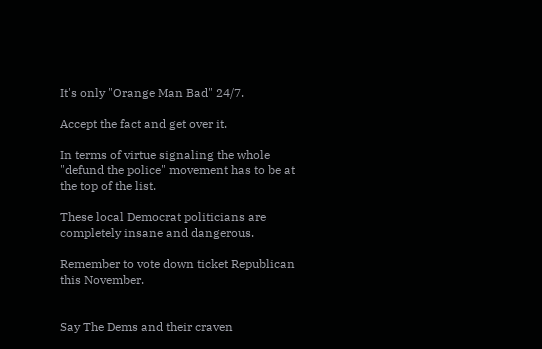It's only "Orange Man Bad" 24/7.

Accept the fact and get over it.

In terms of virtue signaling the whole "defund the police" movement has to be at the top of the list.

These local Democrat politicians are completely insane and dangerous.

Remember to vote down ticket Republican this November.


Say The Dems and their craven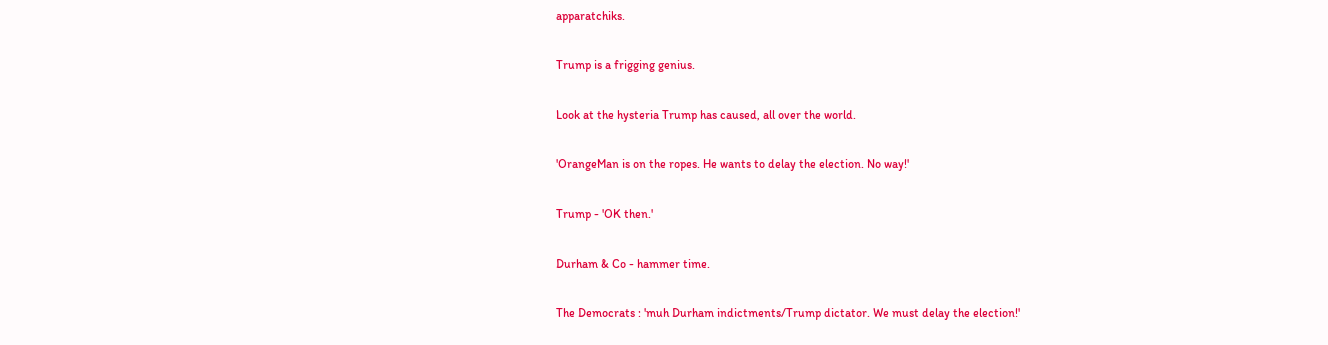apparatchiks.

Trump is a frigging genius.

Look at the hysteria Trump has caused, all over the world.

'OrangeMan is on the ropes. He wants to delay the election. No way!'

Trump - 'OK then.'

Durham & Co - hammer time.

The Democrats : 'muh Durham indictments/Trump dictator. We must delay the election!'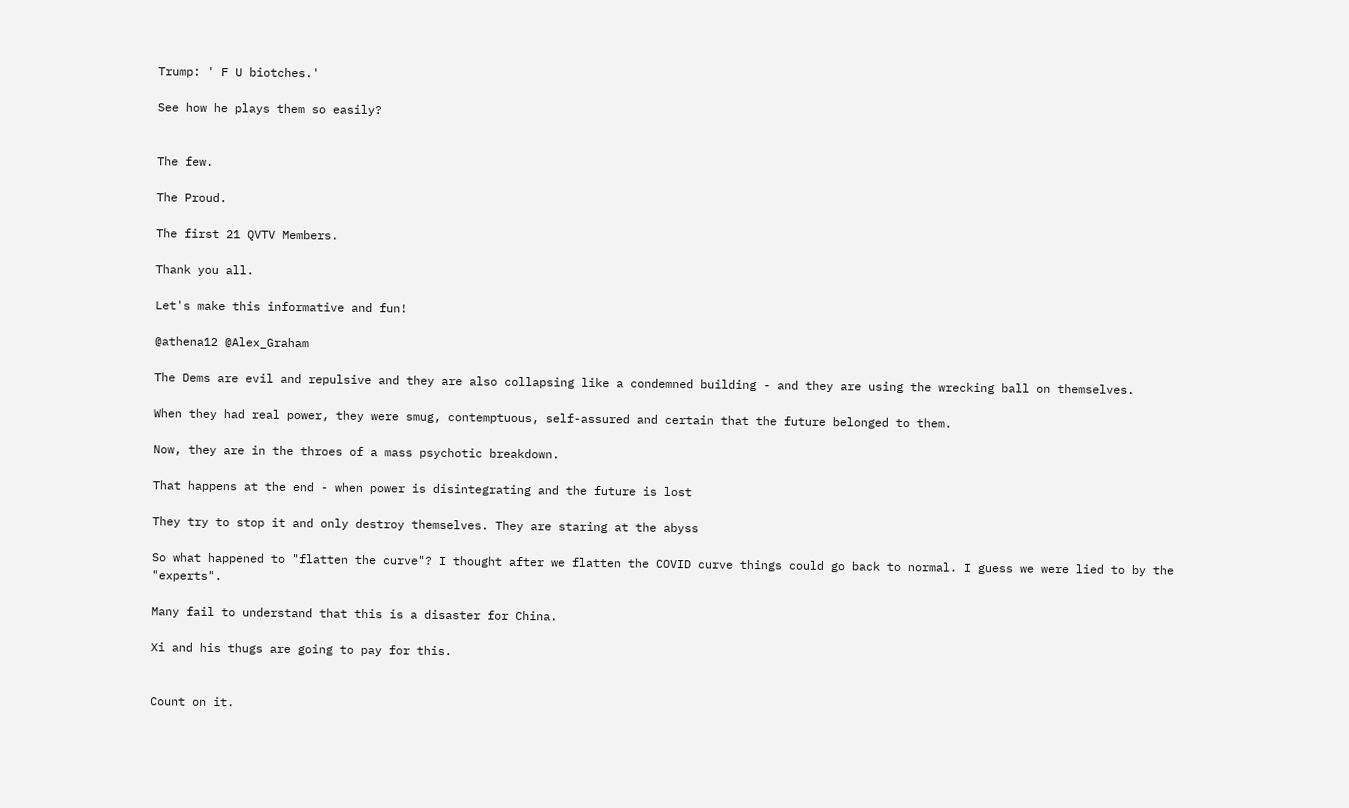Trump: ' F U biotches.'

See how he plays them so easily?


The few.

The Proud.

The first 21 QVTV Members.

Thank you all.

Let's make this informative and fun!

@athena12 @Alex_Graham

The Dems are evil and repulsive and they are also collapsing like a condemned building - and they are using the wrecking ball on themselves.

When they had real power, they were smug, contemptuous, self-assured and certain that the future belonged to them.

Now, they are in the throes of a mass psychotic breakdown.

That happens at the end - when power is disintegrating and the future is lost

They try to stop it and only destroy themselves. They are staring at the abyss

So what happened to "flatten the curve"? I thought after we flatten the COVID curve things could go back to normal. I guess we were lied to by the "experts".

Many fail to understand that this is a disaster for China.

Xi and his thugs are going to pay for this.


Count on it.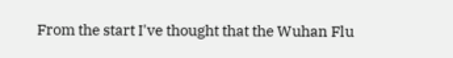From the start I've thought that the Wuhan Flu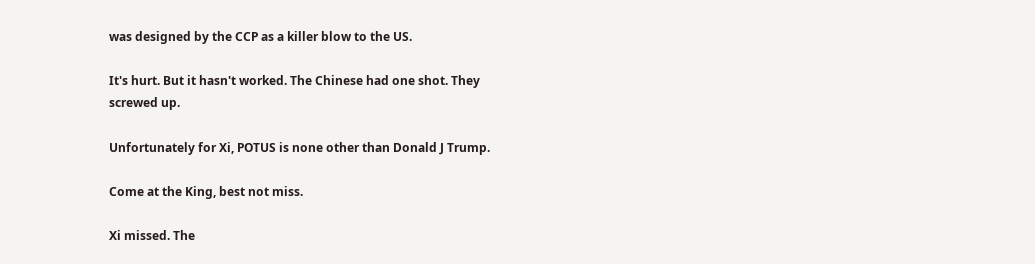was designed by the CCP as a killer blow to the US.

It's hurt. But it hasn't worked. The Chinese had one shot. They screwed up.

Unfortunately for Xi, POTUS is none other than Donald J Trump.

Come at the King, best not miss.

Xi missed. The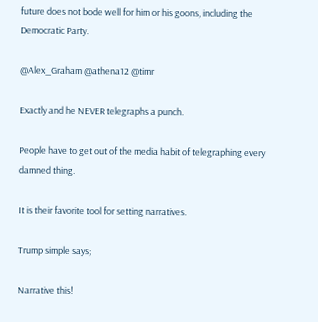future does not bode well for him or his goons, including the Democratic Party.

@Alex_Graham @athena12 @timr

Exactly and he NEVER telegraphs a punch.

People have to get out of the media habit of telegraphing every damned thing.

It is their favorite tool for setting narratives.

Trump simple says;

Narrative this!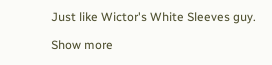Just like Wictor's White Sleeves guy.

Show more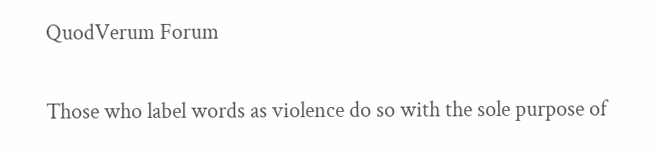QuodVerum Forum

Those who label words as violence do so with the sole purpose of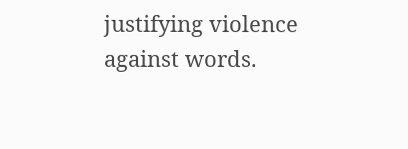justifying violence against words.